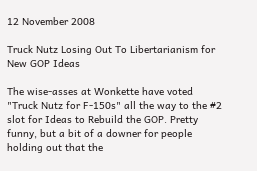12 November 2008

Truck Nutz Losing Out To Libertarianism for New GOP Ideas

The wise-asses at Wonkette have voted "Truck Nutz for F-150s" all the way to the #2 slot for Ideas to Rebuild the GOP. Pretty funny, but a bit of a downer for people holding out that the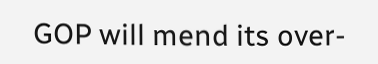GOP will mend its over-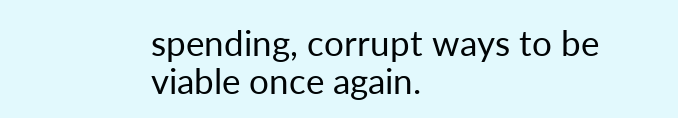spending, corrupt ways to be viable once again.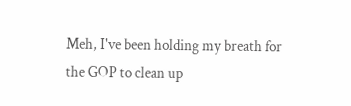Meh, I've been holding my breath for the GOP to clean up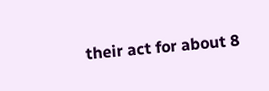their act for about 8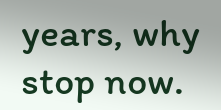years, why stop now.